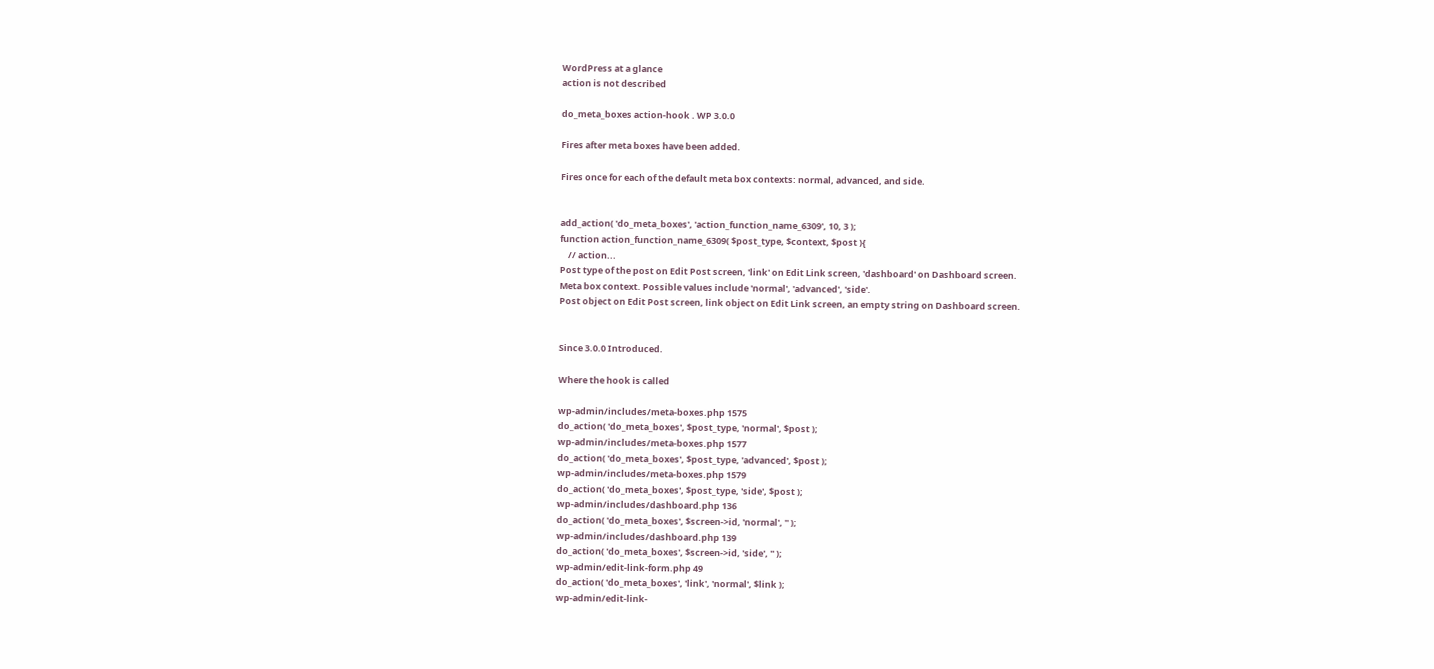WordPress at a glance
action is not described

do_meta_boxes action-hook . WP 3.0.0

Fires after meta boxes have been added.

Fires once for each of the default meta box contexts: normal, advanced, and side.


add_action( 'do_meta_boxes', 'action_function_name_6309', 10, 3 );
function action_function_name_6309( $post_type, $context, $post ){
    // action...
Post type of the post on Edit Post screen, 'link' on Edit Link screen, 'dashboard' on Dashboard screen.
Meta box context. Possible values include 'normal', 'advanced', 'side'.
Post object on Edit Post screen, link object on Edit Link screen, an empty string on Dashboard screen.


Since 3.0.0 Introduced.

Where the hook is called

wp-admin/includes/meta-boxes.php 1575
do_action( 'do_meta_boxes', $post_type, 'normal', $post );
wp-admin/includes/meta-boxes.php 1577
do_action( 'do_meta_boxes', $post_type, 'advanced', $post );
wp-admin/includes/meta-boxes.php 1579
do_action( 'do_meta_boxes', $post_type, 'side', $post );
wp-admin/includes/dashboard.php 136
do_action( 'do_meta_boxes', $screen->id, 'normal', '' );
wp-admin/includes/dashboard.php 139
do_action( 'do_meta_boxes', $screen->id, 'side', '' );
wp-admin/edit-link-form.php 49
do_action( 'do_meta_boxes', 'link', 'normal', $link );
wp-admin/edit-link-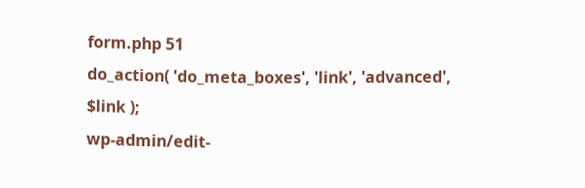form.php 51
do_action( 'do_meta_boxes', 'link', 'advanced', $link );
wp-admin/edit-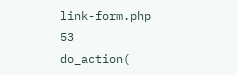link-form.php 53
do_action(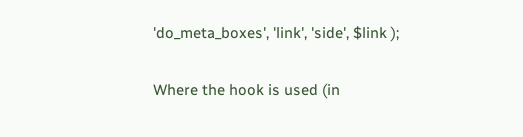'do_meta_boxes', 'link', 'side', $link );

Where the hook is used (in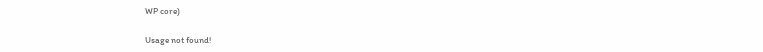WP core)

Usage not found!